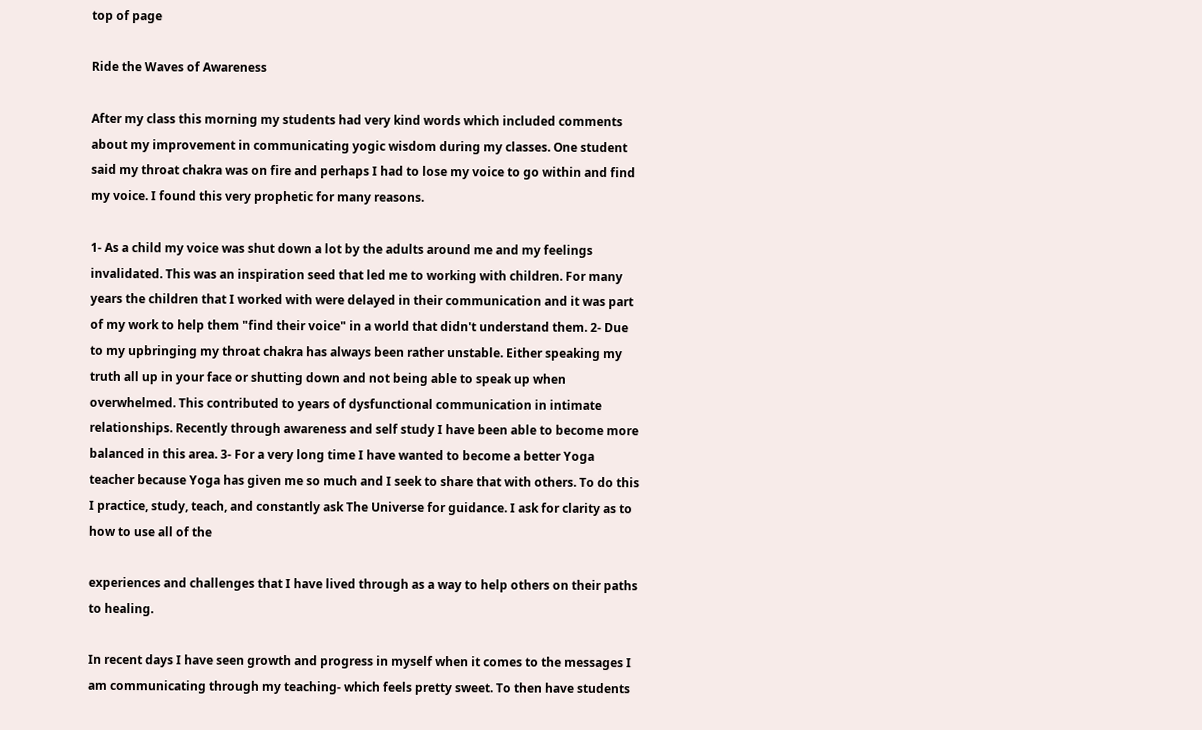top of page

Ride the Waves of Awareness

After my class this morning my students had very kind words which included comments about my improvement in communicating yogic wisdom during my classes. One student said my throat chakra was on fire and perhaps I had to lose my voice to go within and find my voice. I found this very prophetic for many reasons.

1- As a child my voice was shut down a lot by the adults around me and my feelings invalidated. This was an inspiration seed that led me to working with children. For many years the children that I worked with were delayed in their communication and it was part of my work to help them "find their voice" in a world that didn't understand them. 2- Due to my upbringing my throat chakra has always been rather unstable. Either speaking my truth all up in your face or shutting down and not being able to speak up when overwhelmed. This contributed to years of dysfunctional communication in intimate relationships. Recently through awareness and self study I have been able to become more balanced in this area. 3- For a very long time I have wanted to become a better Yoga teacher because Yoga has given me so much and I seek to share that with others. To do this I practice, study, teach, and constantly ask The Universe for guidance. I ask for clarity as to how to use all of the

experiences and challenges that I have lived through as a way to help others on their paths to healing.

In recent days I have seen growth and progress in myself when it comes to the messages I am communicating through my teaching- which feels pretty sweet. To then have students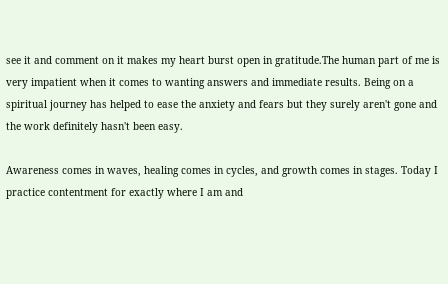see it and comment on it makes my heart burst open in gratitude.The human part of me is very impatient when it comes to wanting answers and immediate results. Being on a spiritual journey has helped to ease the anxiety and fears but they surely aren't gone and the work definitely hasn't been easy.

Awareness comes in waves, healing comes in cycles, and growth comes in stages. Today I practice contentment for exactly where I am and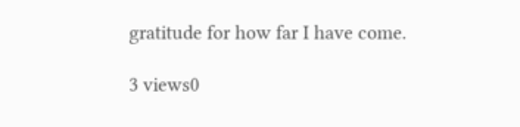gratitude for how far I have come.

3 views0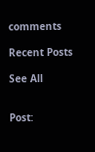comments

Recent Posts

See All


Post: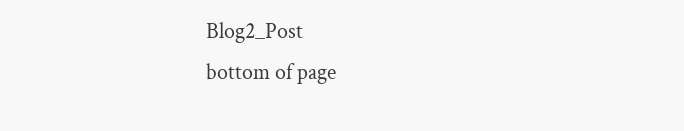Blog2_Post
bottom of page